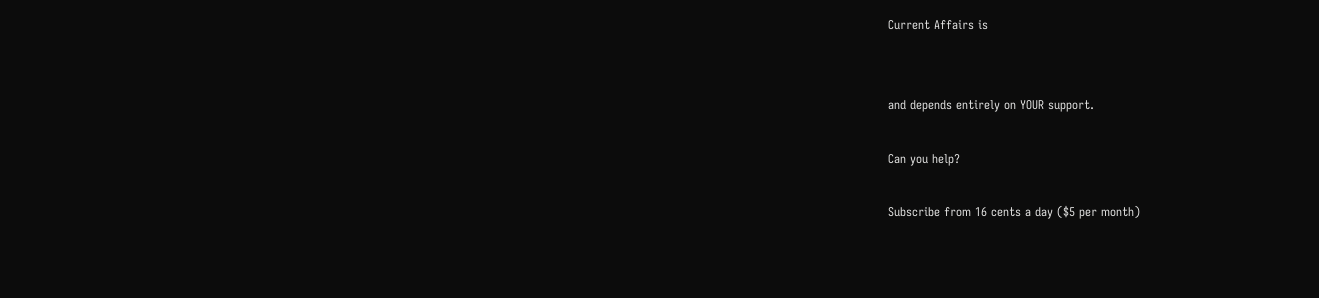Current Affairs is


and depends entirely on YOUR support.

Can you help?

Subscribe from 16 cents a day ($5 per month)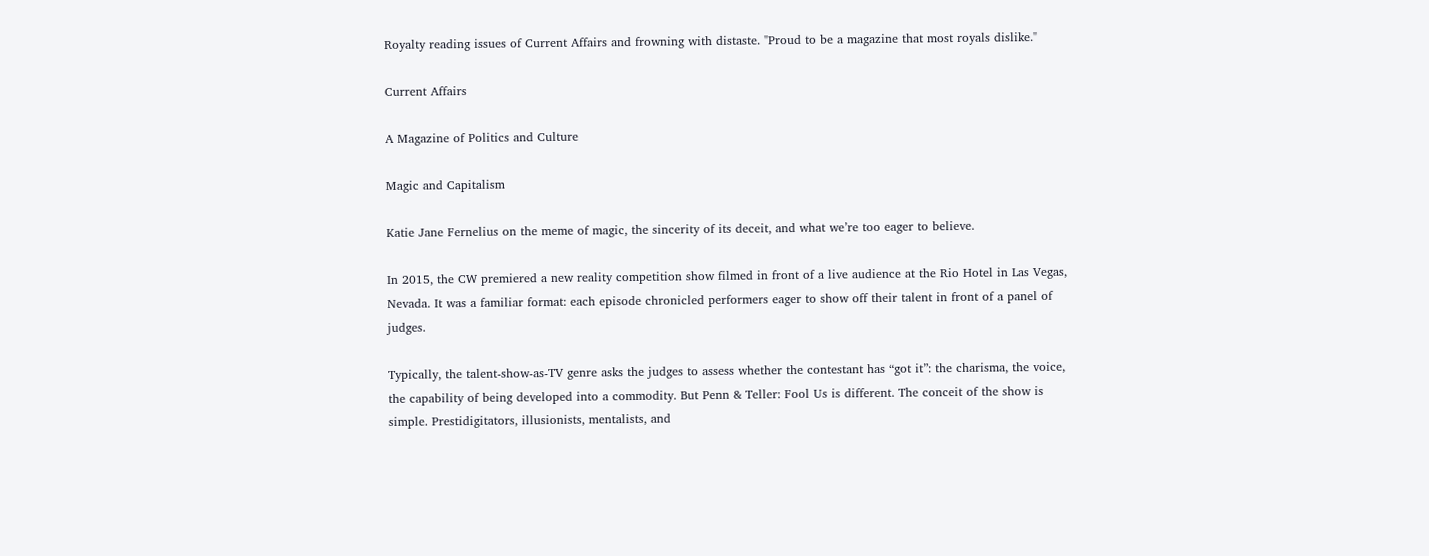Royalty reading issues of Current Affairs and frowning with distaste. "Proud to be a magazine that most royals dislike."

Current Affairs

A Magazine of Politics and Culture

Magic and Capitalism

Katie Jane Fernelius on the meme of magic, the sincerity of its deceit, and what we’re too eager to believe.

In 2015, the CW premiered a new reality competition show filmed in front of a live audience at the Rio Hotel in Las Vegas, Nevada. It was a familiar format: each episode chronicled performers eager to show off their talent in front of a panel of judges.

Typically, the talent-show-as-TV genre asks the judges to assess whether the contestant has “got it”: the charisma, the voice, the capability of being developed into a commodity. But Penn & Teller: Fool Us is different. The conceit of the show is simple. Prestidigitators, illusionists, mentalists, and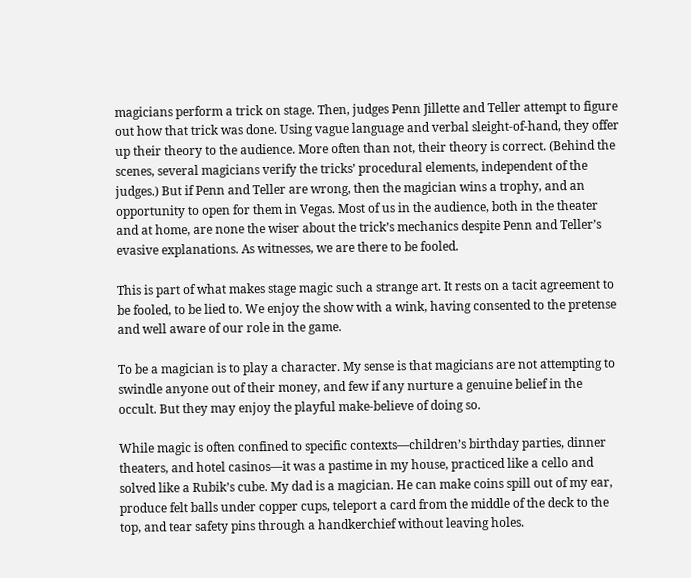magicians perform a trick on stage. Then, judges Penn Jillette and Teller attempt to figure out how that trick was done. Using vague language and verbal sleight-of-hand, they offer up their theory to the audience. More often than not, their theory is correct. (Behind the scenes, several magicians verify the tricks’ procedural elements, independent of the judges.) But if Penn and Teller are wrong, then the magician wins a trophy, and an opportunity to open for them in Vegas. Most of us in the audience, both in the theater and at home, are none the wiser about the trick’s mechanics despite Penn and Teller’s evasive explanations. As witnesses, we are there to be fooled.

This is part of what makes stage magic such a strange art. It rests on a tacit agreement to be fooled, to be lied to. We enjoy the show with a wink, having consented to the pretense and well aware of our role in the game.

To be a magician is to play a character. My sense is that magicians are not attempting to swindle anyone out of their money, and few if any nurture a genuine belief in the occult. But they may enjoy the playful make-believe of doing so.

While magic is often confined to specific contexts—children’s birthday parties, dinner theaters, and hotel casinos—it was a pastime in my house, practiced like a cello and solved like a Rubik’s cube. My dad is a magician. He can make coins spill out of my ear, produce felt balls under copper cups, teleport a card from the middle of the deck to the top, and tear safety pins through a handkerchief without leaving holes.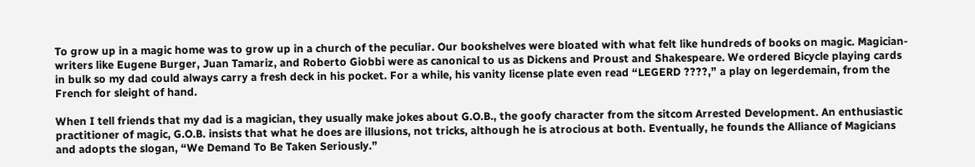To grow up in a magic home was to grow up in a church of the peculiar. Our bookshelves were bloated with what felt like hundreds of books on magic. Magician-writers like Eugene Burger, Juan Tamariz, and Roberto Giobbi were as canonical to us as Dickens and Proust and Shakespeare. We ordered Bicycle playing cards in bulk so my dad could always carry a fresh deck in his pocket. For a while, his vanity license plate even read “LEGERD ????,” a play on legerdemain, from the French for sleight of hand.

When I tell friends that my dad is a magician, they usually make jokes about G.O.B., the goofy character from the sitcom Arrested Development. An enthusiastic practitioner of magic, G.O.B. insists that what he does are illusions, not tricks, although he is atrocious at both. Eventually, he founds the Alliance of Magicians and adopts the slogan, “We Demand To Be Taken Seriously.”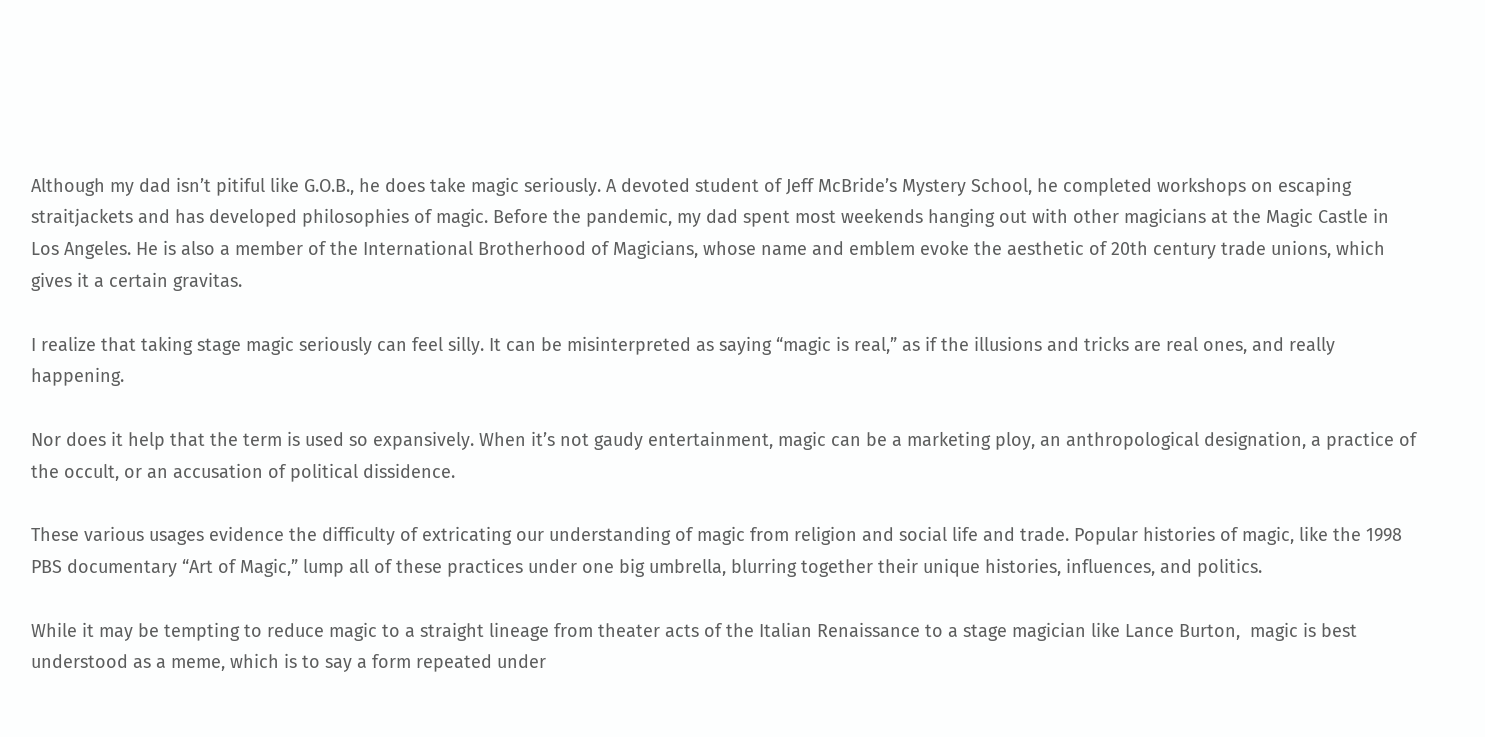Although my dad isn’t pitiful like G.O.B., he does take magic seriously. A devoted student of Jeff McBride’s Mystery School, he completed workshops on escaping straitjackets and has developed philosophies of magic. Before the pandemic, my dad spent most weekends hanging out with other magicians at the Magic Castle in Los Angeles. He is also a member of the International Brotherhood of Magicians, whose name and emblem evoke the aesthetic of 20th century trade unions, which gives it a certain gravitas.

I realize that taking stage magic seriously can feel silly. It can be misinterpreted as saying “magic is real,” as if the illusions and tricks are real ones, and really happening.

Nor does it help that the term is used so expansively. When it’s not gaudy entertainment, magic can be a marketing ploy, an anthropological designation, a practice of the occult, or an accusation of political dissidence.

These various usages evidence the difficulty of extricating our understanding of magic from religion and social life and trade. Popular histories of magic, like the 1998 PBS documentary “Art of Magic,” lump all of these practices under one big umbrella, blurring together their unique histories, influences, and politics.

While it may be tempting to reduce magic to a straight lineage from theater acts of the Italian Renaissance to a stage magician like Lance Burton,  magic is best understood as a meme, which is to say a form repeated under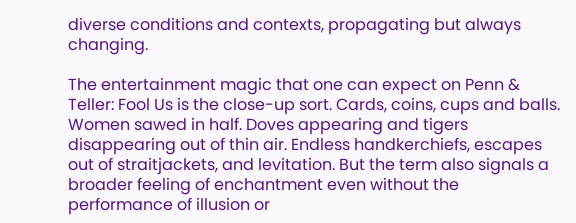diverse conditions and contexts, propagating but always changing.

The entertainment magic that one can expect on Penn & Teller: Fool Us is the close-up sort. Cards, coins, cups and balls. Women sawed in half. Doves appearing and tigers disappearing out of thin air. Endless handkerchiefs, escapes out of straitjackets, and levitation. But the term also signals a broader feeling of enchantment even without the performance of illusion or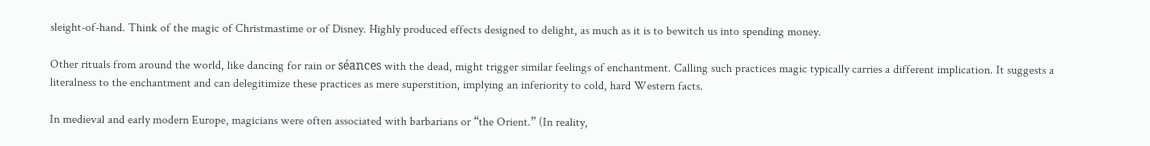sleight-of-hand. Think of the magic of Christmastime or of Disney. Highly produced effects designed to delight, as much as it is to bewitch us into spending money.

Other rituals from around the world, like dancing for rain or séances with the dead, might trigger similar feelings of enchantment. Calling such practices magic typically carries a different implication. It suggests a literalness to the enchantment and can delegitimize these practices as mere superstition, implying an inferiority to cold, hard Western facts.

In medieval and early modern Europe, magicians were often associated with barbarians or “the Orient.” (In reality,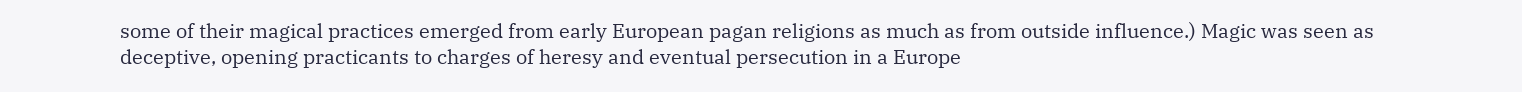some of their magical practices emerged from early European pagan religions as much as from outside influence.) Magic was seen as deceptive, opening practicants to charges of heresy and eventual persecution in a Europe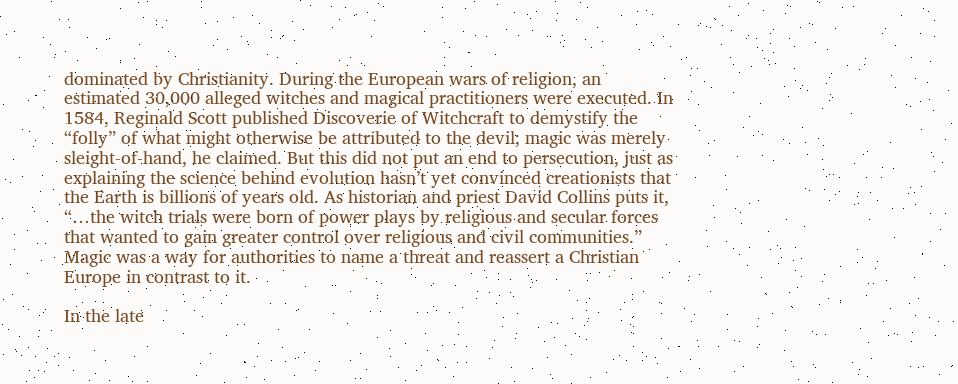dominated by Christianity. During the European wars of religion, an estimated 30,000 alleged witches and magical practitioners were executed. In 1584, Reginald Scott published Discoverie of Witchcraft to demystify the “folly” of what might otherwise be attributed to the devil; magic was merely sleight-of-hand, he claimed. But this did not put an end to persecution, just as explaining the science behind evolution hasn’t yet convinced creationists that the Earth is billions of years old. As historian and priest David Collins puts it, “…the witch trials were born of power plays by religious and secular forces that wanted to gain greater control over religious and civil communities.” Magic was a way for authorities to name a threat and reassert a Christian Europe in contrast to it.

In the late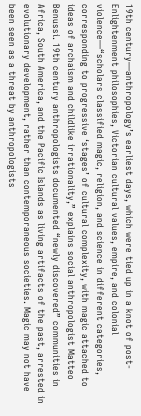19th century—anthropology’s earliest days, which were tied up in a knot of post-Enlightenment philosophies, Victorian cultural values, empire, and colonial violence—“scholars classified magic, religion, and science in different categories, corresponding to progressive ‘stages’ of cultural complexity, with magic attached to ideas of archaism and childlike irrationality,” explains social anthropologist Matteo Benussi. 19th century anthropologists documented “newly discovered” communities in Africa, South America, and the Pacific Islands as living artifacts of the past, arrested in evolutionary development, rather than contemporaneous societies. Magic may not have been seen as a threat by anthropologists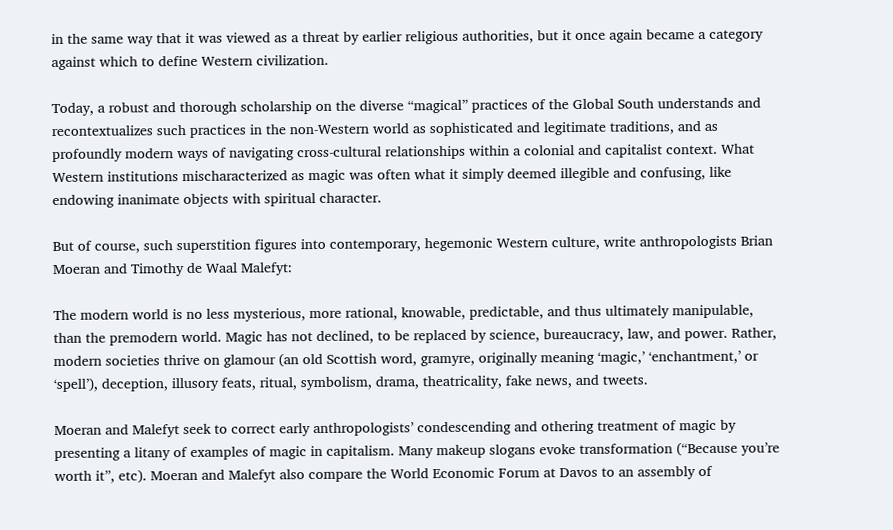in the same way that it was viewed as a threat by earlier religious authorities, but it once again became a category against which to define Western civilization.

Today, a robust and thorough scholarship on the diverse “magical” practices of the Global South understands and recontextualizes such practices in the non-Western world as sophisticated and legitimate traditions, and as profoundly modern ways of navigating cross-cultural relationships within a colonial and capitalist context. What Western institutions mischaracterized as magic was often what it simply deemed illegible and confusing, like endowing inanimate objects with spiritual character.

But of course, such superstition figures into contemporary, hegemonic Western culture, write anthropologists Brian Moeran and Timothy de Waal Malefyt:

The modern world is no less mysterious, more rational, knowable, predictable, and thus ultimately manipulable, than the premodern world. Magic has not declined, to be replaced by science, bureaucracy, law, and power. Rather, modern societies thrive on glamour (an old Scottish word, gramyre, originally meaning ‘magic,’ ‘enchantment,’ or ‘spell’), deception, illusory feats, ritual, symbolism, drama, theatricality, fake news, and tweets.

Moeran and Malefyt seek to correct early anthropologists’ condescending and othering treatment of magic by presenting a litany of examples of magic in capitalism. Many makeup slogans evoke transformation (“Because you’re worth it”, etc). Moeran and Malefyt also compare the World Economic Forum at Davos to an assembly of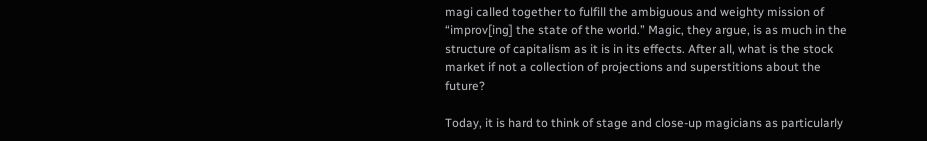magi called together to fulfill the ambiguous and weighty mission of “improv[ing] the state of the world.” Magic, they argue, is as much in the structure of capitalism as it is in its effects. After all, what is the stock market if not a collection of projections and superstitions about the future?

Today, it is hard to think of stage and close-up magicians as particularly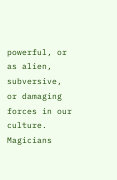powerful, or as alien, subversive, or damaging forces in our culture. Magicians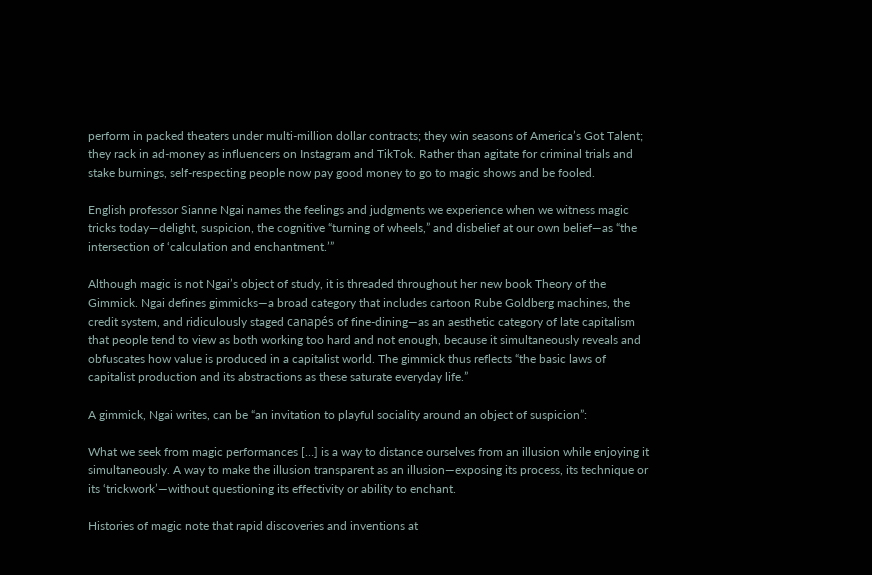perform in packed theaters under multi-million dollar contracts; they win seasons of America’s Got Talent; they rack in ad-money as influencers on Instagram and TikTok. Rather than agitate for criminal trials and stake burnings, self-respecting people now pay good money to go to magic shows and be fooled.

English professor Sianne Ngai names the feelings and judgments we experience when we witness magic tricks today—delight, suspicion, the cognitive “turning of wheels,” and disbelief at our own belief—as “the intersection of ‘calculation and enchantment.’”

Although magic is not Ngai’s object of study, it is threaded throughout her new book Theory of the Gimmick. Ngai defines gimmicks—a broad category that includes cartoon Rube Goldberg machines, the credit system, and ridiculously staged canapés of fine-dining—as an aesthetic category of late capitalism that people tend to view as both working too hard and not enough, because it simultaneously reveals and obfuscates how value is produced in a capitalist world. The gimmick thus reflects “the basic laws of capitalist production and its abstractions as these saturate everyday life.”

A gimmick, Ngai writes, can be “an invitation to playful sociality around an object of suspicion”:

What we seek from magic performances […] is a way to distance ourselves from an illusion while enjoying it simultaneously. A way to make the illusion transparent as an illusion—exposing its process, its technique or its ‘trickwork’—without questioning its effectivity or ability to enchant.

Histories of magic note that rapid discoveries and inventions at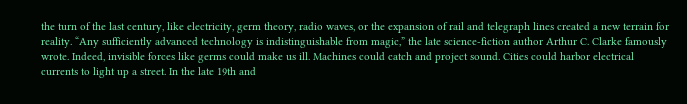the turn of the last century, like electricity, germ theory, radio waves, or the expansion of rail and telegraph lines created a new terrain for reality. “Any sufficiently advanced technology is indistinguishable from magic,” the late science-fiction author Arthur C. Clarke famously wrote. Indeed, invisible forces like germs could make us ill. Machines could catch and project sound. Cities could harbor electrical currents to light up a street. In the late 19th and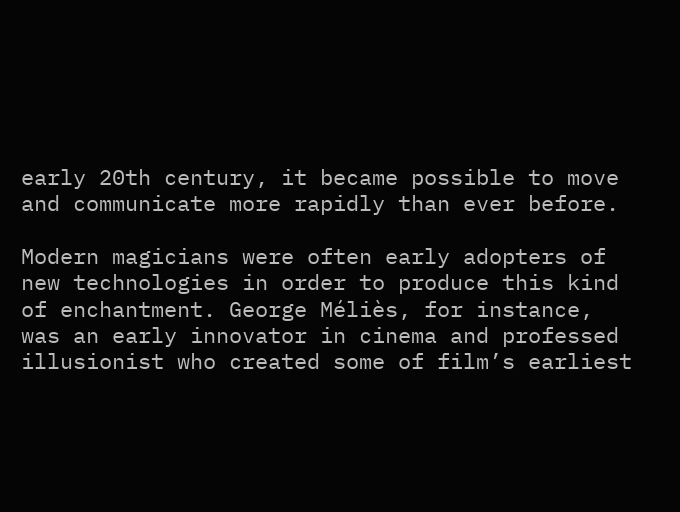early 20th century, it became possible to move and communicate more rapidly than ever before.

Modern magicians were often early adopters of new technologies in order to produce this kind of enchantment. George Méliès, for instance, was an early innovator in cinema and professed illusionist who created some of film’s earliest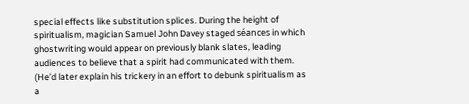special effects like substitution splices. During the height of spiritualism, magician Samuel John Davey staged séances in which ghostwriting would appear on previously blank slates, leading audiences to believe that a spirit had communicated with them. (He’d later explain his trickery in an effort to debunk spiritualism as a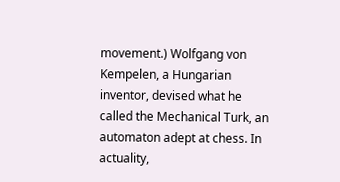movement.) Wolfgang von Kempelen, a Hungarian inventor, devised what he called the Mechanical Turk, an automaton adept at chess. In actuality,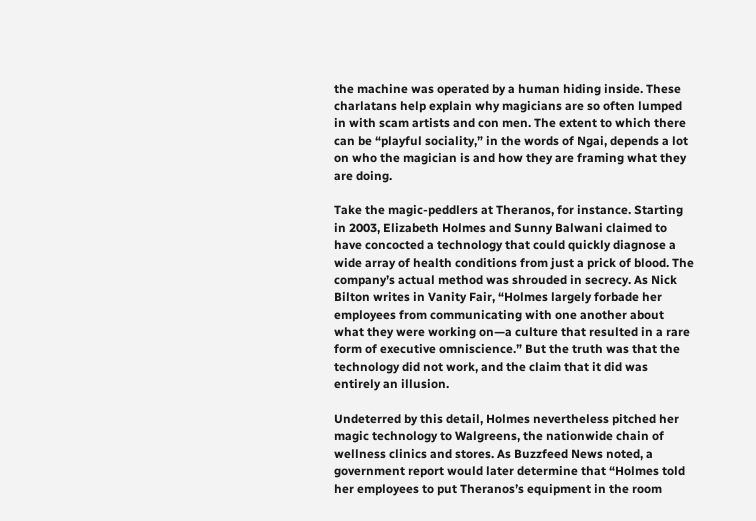the machine was operated by a human hiding inside. These charlatans help explain why magicians are so often lumped in with scam artists and con men. The extent to which there can be “playful sociality,” in the words of Ngai, depends a lot on who the magician is and how they are framing what they are doing.

Take the magic-peddlers at Theranos, for instance. Starting in 2003, Elizabeth Holmes and Sunny Balwani claimed to have concocted a technology that could quickly diagnose a wide array of health conditions from just a prick of blood. The company’s actual method was shrouded in secrecy. As Nick Bilton writes in Vanity Fair, “Holmes largely forbade her employees from communicating with one another about what they were working on—a culture that resulted in a rare form of executive omniscience.” But the truth was that the technology did not work, and the claim that it did was entirely an illusion.

Undeterred by this detail, Holmes nevertheless pitched her magic technology to Walgreens, the nationwide chain of wellness clinics and stores. As Buzzfeed News noted, a government report would later determine that “Holmes told her employees to put Theranos’s equipment in the room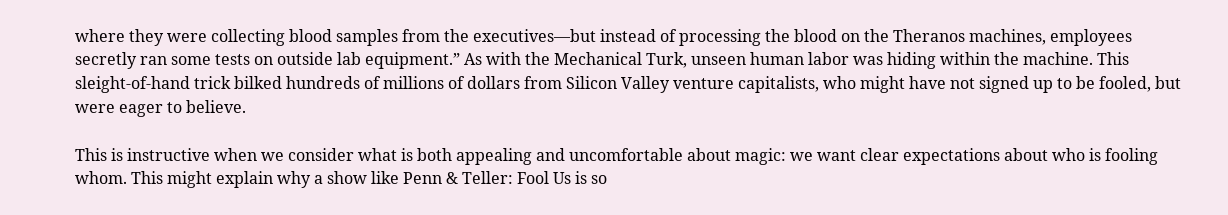where they were collecting blood samples from the executives—but instead of processing the blood on the Theranos machines, employees secretly ran some tests on outside lab equipment.” As with the Mechanical Turk, unseen human labor was hiding within the machine. This sleight-of-hand trick bilked hundreds of millions of dollars from Silicon Valley venture capitalists, who might have not signed up to be fooled, but were eager to believe.

This is instructive when we consider what is both appealing and uncomfortable about magic: we want clear expectations about who is fooling whom. This might explain why a show like Penn & Teller: Fool Us is so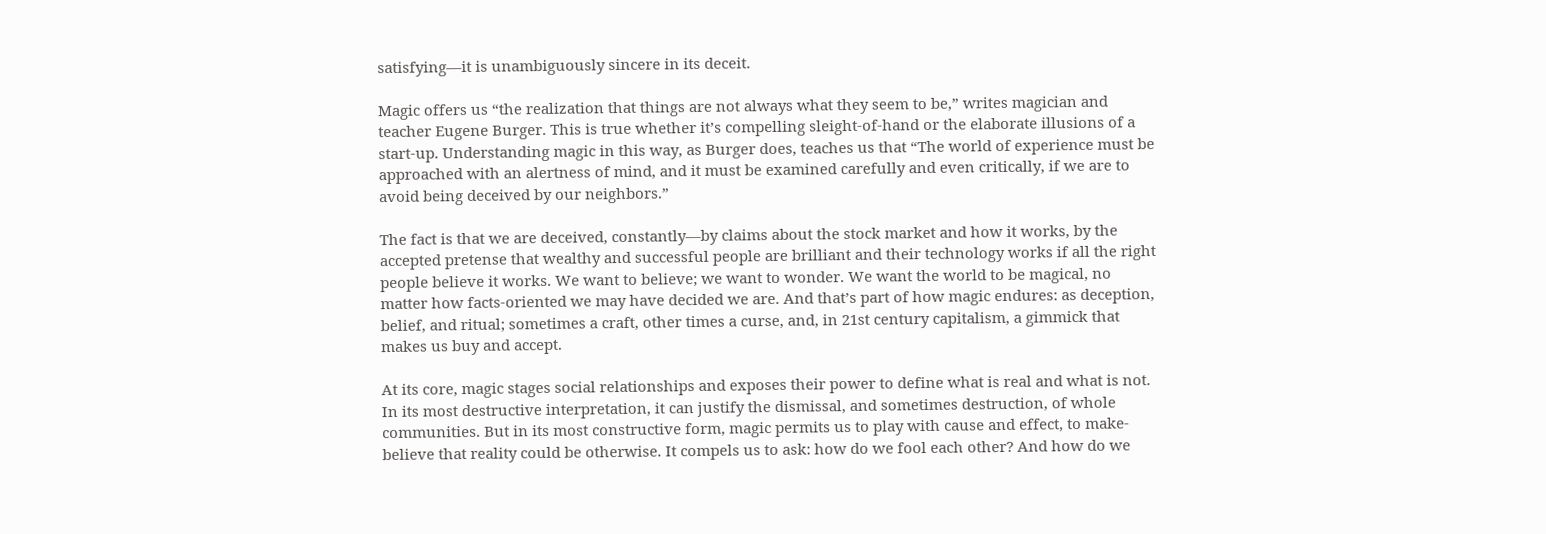satisfying—it is unambiguously sincere in its deceit.

Magic offers us “the realization that things are not always what they seem to be,” writes magician and teacher Eugene Burger. This is true whether it’s compelling sleight-of-hand or the elaborate illusions of a start-up. Understanding magic in this way, as Burger does, teaches us that “The world of experience must be approached with an alertness of mind, and it must be examined carefully and even critically, if we are to avoid being deceived by our neighbors.”

The fact is that we are deceived, constantly—by claims about the stock market and how it works, by the accepted pretense that wealthy and successful people are brilliant and their technology works if all the right people believe it works. We want to believe; we want to wonder. We want the world to be magical, no matter how facts-oriented we may have decided we are. And that’s part of how magic endures: as deception, belief, and ritual; sometimes a craft, other times a curse, and, in 21st century capitalism, a gimmick that makes us buy and accept.

At its core, magic stages social relationships and exposes their power to define what is real and what is not. In its most destructive interpretation, it can justify the dismissal, and sometimes destruction, of whole communities. But in its most constructive form, magic permits us to play with cause and effect, to make-believe that reality could be otherwise. It compels us to ask: how do we fool each other? And how do we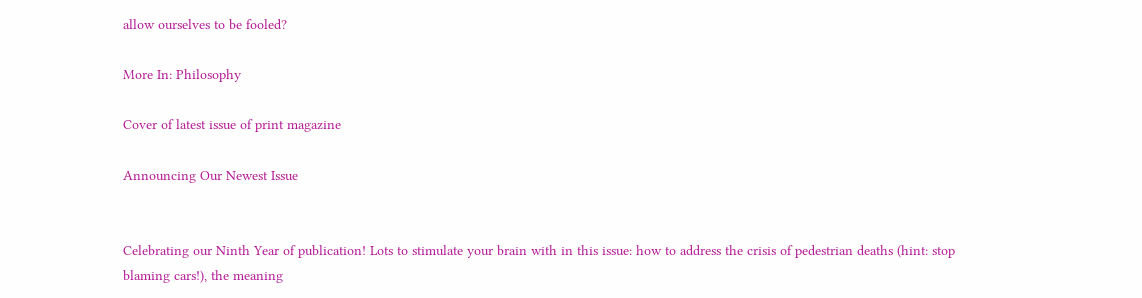allow ourselves to be fooled?

More In: Philosophy

Cover of latest issue of print magazine

Announcing Our Newest Issue


Celebrating our Ninth Year of publication! Lots to stimulate your brain with in this issue: how to address the crisis of pedestrian deaths (hint: stop blaming cars!), the meaning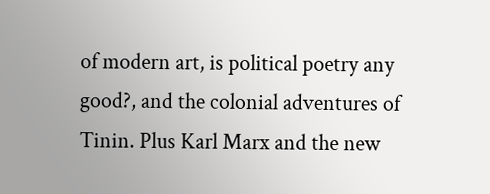of modern art, is political poetry any good?, and the colonial adventures of Tinin. Plus Karl Marx and the new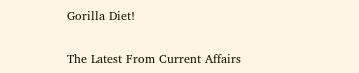Gorilla Diet!

The Latest From Current Affairs